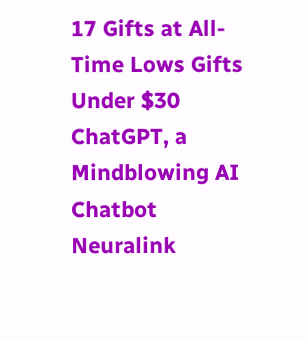17 Gifts at All-Time Lows Gifts Under $30 ChatGPT, a Mindblowing AI Chatbot Neuralink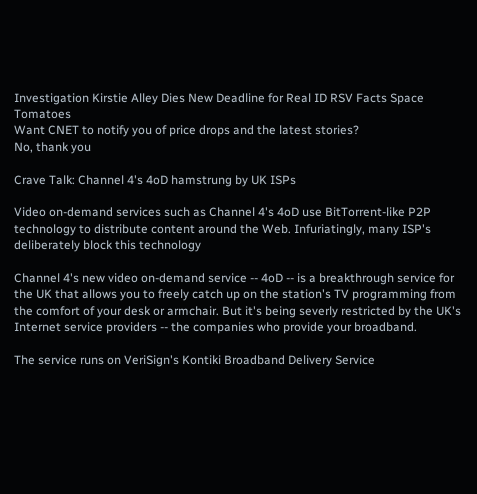Investigation Kirstie Alley Dies New Deadline for Real ID RSV Facts Space Tomatoes
Want CNET to notify you of price drops and the latest stories?
No, thank you

Crave Talk: Channel 4's 4oD hamstrung by UK ISPs

Video on-demand services such as Channel 4's 4oD use BitTorrent-like P2P technology to distribute content around the Web. Infuriatingly, many ISP's deliberately block this technology

Channel 4's new video on-demand service -- 4oD -- is a breakthrough service for the UK that allows you to freely catch up on the station's TV programming from the comfort of your desk or armchair. But it's being severly restricted by the UK's Internet service providers -- the companies who provide your broadband.

The service runs on VeriSign's Kontiki Broadband Delivery Service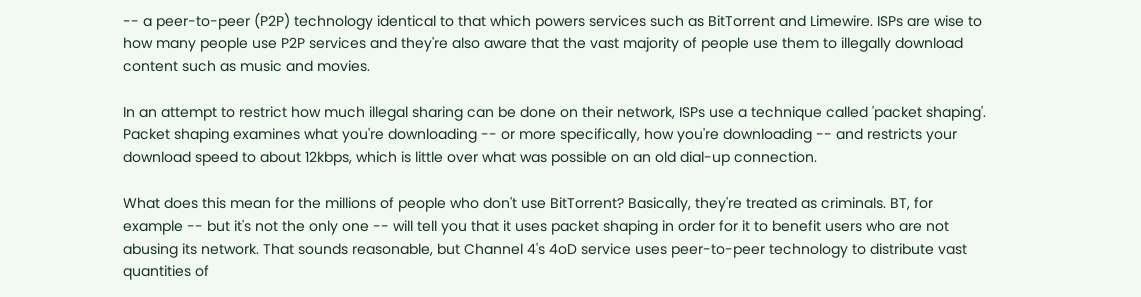-- a peer-to-peer (P2P) technology identical to that which powers services such as BitTorrent and Limewire. ISPs are wise to how many people use P2P services and they're also aware that the vast majority of people use them to illegally download content such as music and movies.

In an attempt to restrict how much illegal sharing can be done on their network, ISPs use a technique called 'packet shaping'. Packet shaping examines what you're downloading -- or more specifically, how you're downloading -- and restricts your download speed to about 12kbps, which is little over what was possible on an old dial-up connection.

What does this mean for the millions of people who don't use BitTorrent? Basically, they're treated as criminals. BT, for example -- but it's not the only one -- will tell you that it uses packet shaping in order for it to benefit users who are not abusing its network. That sounds reasonable, but Channel 4's 4oD service uses peer-to-peer technology to distribute vast quantities of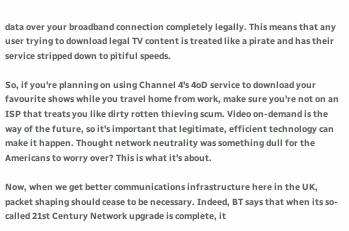data over your broadband connection completely legally. This means that any user trying to download legal TV content is treated like a pirate and has their service stripped down to pitiful speeds.

So, if you're planning on using Channel 4's 4oD service to download your favourite shows while you travel home from work, make sure you're not on an ISP that treats you like dirty rotten thieving scum. Video on-demand is the way of the future, so it's important that legitimate, efficient technology can make it happen. Thought network neutrality was something dull for the Americans to worry over? This is what it's about.

Now, when we get better communications infrastructure here in the UK, packet shaping should cease to be necessary. Indeed, BT says that when its so-called 21st Century Network upgrade is complete, it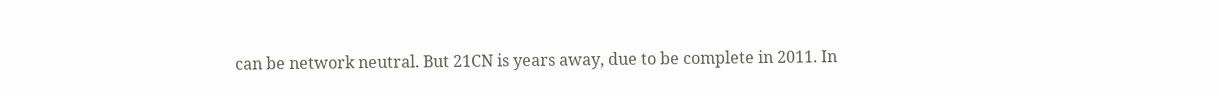can be network neutral. But 21CN is years away, due to be complete in 2011. In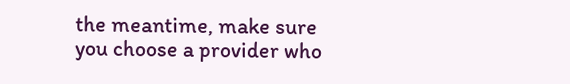the meantime, make sure you choose a provider who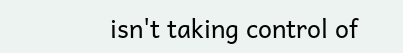isn't taking control of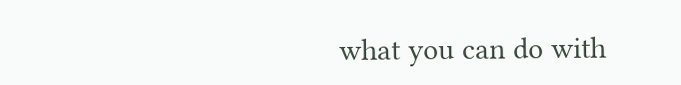what you can do with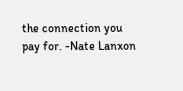the connection you pay for. -Nate Lanxon